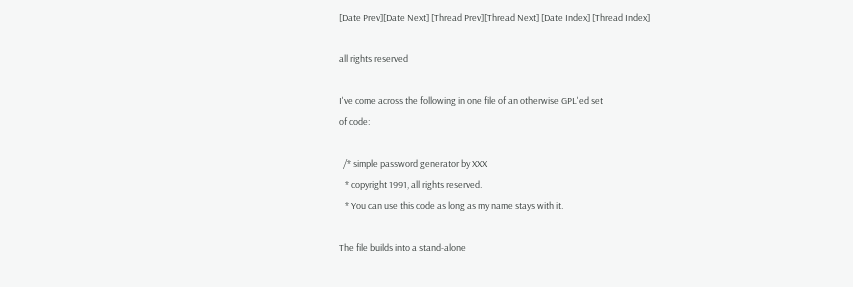[Date Prev][Date Next] [Thread Prev][Thread Next] [Date Index] [Thread Index]

all rights reserved

I've come across the following in one file of an otherwise GPL'ed set
of code:

  /* simple password generator by XXX
   * copyright 1991, all rights reserved.
   * You can use this code as long as my name stays with it.

The file builds into a stand-alone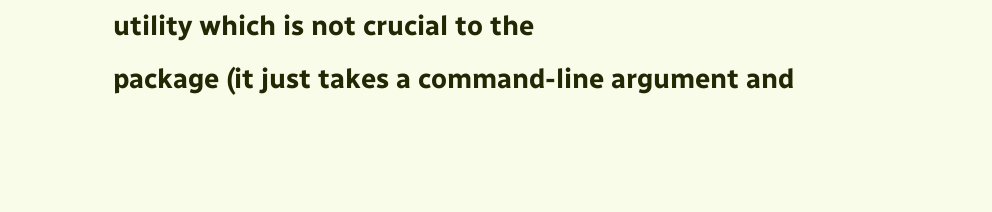utility which is not crucial to the
package (it just takes a command-line argument and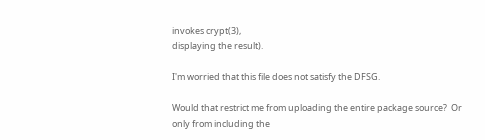invokes crypt(3),
displaying the result).

I'm worried that this file does not satisfy the DFSG.

Would that restrict me from uploading the entire package source?  Or
only from including the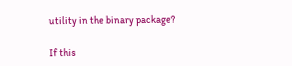utility in the binary package?

If this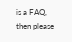is a FAQ, then please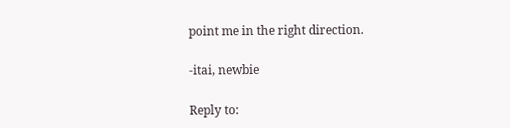point me in the right direction.

-itai, newbie

Reply to: